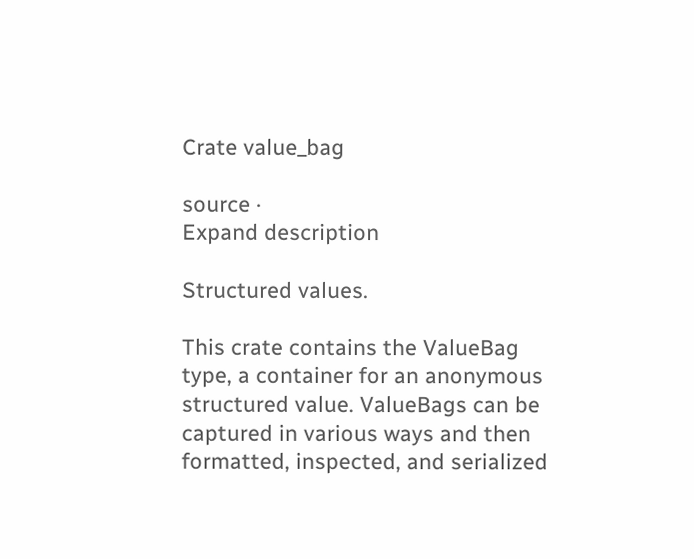Crate value_bag

source ·
Expand description

Structured values.

This crate contains the ValueBag type, a container for an anonymous structured value. ValueBags can be captured in various ways and then formatted, inspected, and serialized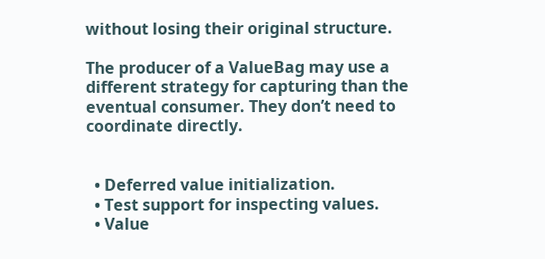without losing their original structure.

The producer of a ValueBag may use a different strategy for capturing than the eventual consumer. They don’t need to coordinate directly.


  • Deferred value initialization.
  • Test support for inspecting values.
  • Value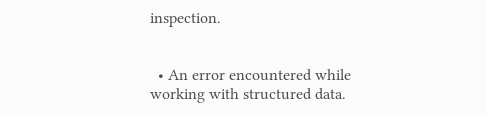inspection.


  • An error encountered while working with structured data.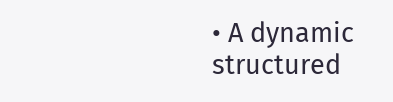• A dynamic structured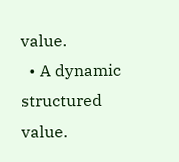value.
  • A dynamic structured value.